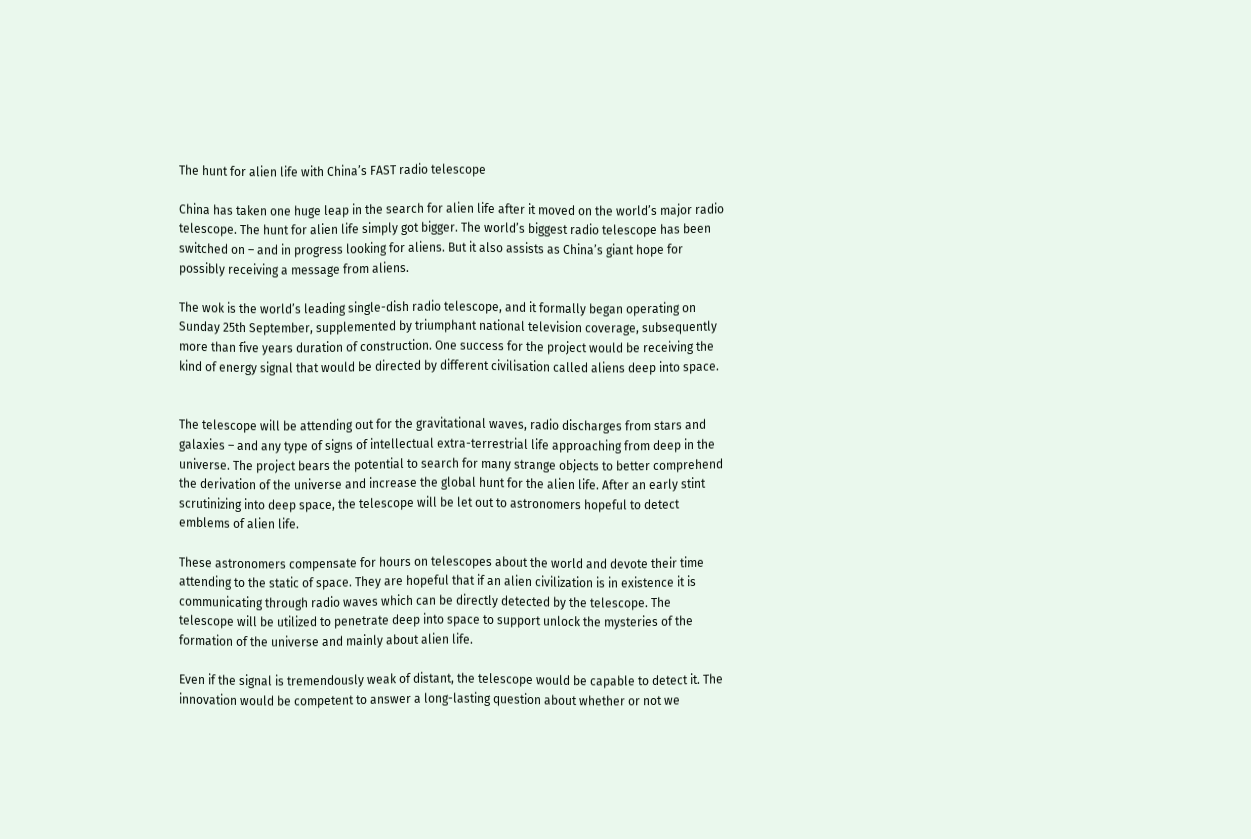The hunt for alien life with China’s FAST radio telescope

China has taken one huge leap in the search for alien life after it moved on the world’s major radio telescope. The hunt for alien life simply got bigger. The world’s biggest radio telescope has been switched on – and in progress looking for aliens. But it also assists as China’s giant hope for possibly receiving a message from aliens.

The wok is the world’s leading single-dish radio telescope, and it formally began operating on Sunday 25th September, supplemented by triumphant national television coverage, subsequently more than five years duration of construction. One success for the project would be receiving the kind of energy signal that would be directed by different civilisation called aliens deep into space.


The telescope will be attending out for the gravitational waves, radio discharges from stars and galaxies – and any type of signs of intellectual extra-terrestrial life approaching from deep in the universe. The project bears the potential to search for many strange objects to better comprehend the derivation of the universe and increase the global hunt for the alien life. After an early stint scrutinizing into deep space, the telescope will be let out to astronomers hopeful to detect emblems of alien life.

These astronomers compensate for hours on telescopes about the world and devote their time attending to the static of space. They are hopeful that if an alien civilization is in existence it is communicating through radio waves which can be directly detected by the telescope. The telescope will be utilized to penetrate deep into space to support unlock the mysteries of the formation of the universe and mainly about alien life.

Even if the signal is tremendously weak of distant, the telescope would be capable to detect it. The innovation would be competent to answer a long-lasting question about whether or not we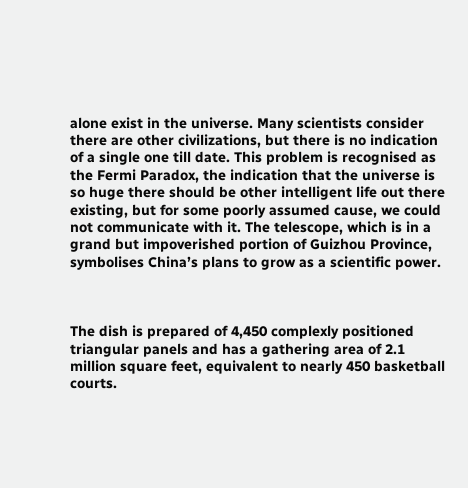alone exist in the universe. Many scientists consider there are other civilizations, but there is no indication of a single one till date. This problem is recognised as the Fermi Paradox, the indication that the universe is so huge there should be other intelligent life out there existing, but for some poorly assumed cause, we could not communicate with it. The telescope, which is in a grand but impoverished portion of Guizhou Province, symbolises China’s plans to grow as a scientific power.



The dish is prepared of 4,450 complexly positioned triangular panels and has a gathering area of 2.1 million square feet, equivalent to nearly 450 basketball courts.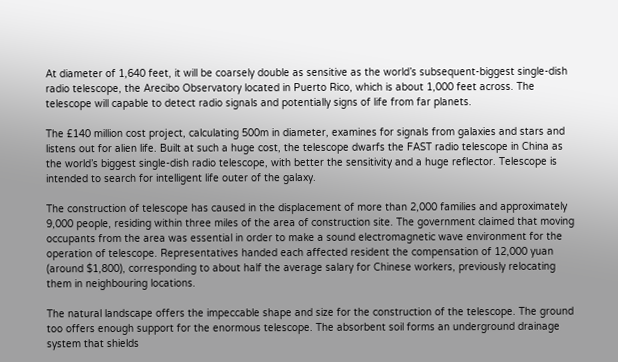At diameter of 1,640 feet, it will be coarsely double as sensitive as the world’s subsequent-biggest single-dish radio telescope, the Arecibo Observatory located in Puerto Rico, which is about 1,000 feet across. The telescope will capable to detect radio signals and potentially signs of life from far planets.

The £140 million cost project, calculating 500m in diameter, examines for signals from galaxies and stars and listens out for alien life. Built at such a huge cost, the telescope dwarfs the FAST radio telescope in China as the world’s biggest single-dish radio telescope, with better the sensitivity and a huge reflector. Telescope is intended to search for intelligent life outer of the galaxy.

The construction of telescope has caused in the displacement of more than 2,000 families and approximately 9,000 people, residing within three miles of the area of construction site. The government claimed that moving occupants from the area was essential in order to make a sound electromagnetic wave environment for the operation of telescope. Representatives handed each affected resident the compensation of 12,000 yuan (around $1,800), corresponding to about half the average salary for Chinese workers, previously relocating them in neighbouring locations.

The natural landscape offers the impeccable shape and size for the construction of the telescope. The ground too offers enough support for the enormous telescope. The absorbent soil forms an underground drainage system that shields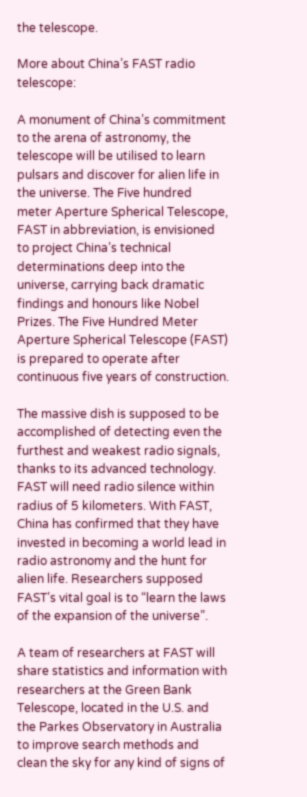the telescope.

More about China’s FAST radio telescope:

A monument of China’s commitment to the arena of astronomy, the telescope will be utilised to learn pulsars and discover for alien life in the universe. The Five hundred meter Aperture Spherical Telescope, FAST in abbreviation, is envisioned to project China’s technical determinations deep into the universe, carrying back dramatic findings and honours like Nobel Prizes. The Five Hundred Meter Aperture Spherical Telescope (FAST) is prepared to operate after continuous five years of construction.

The massive dish is supposed to be accomplished of detecting even the furthest and weakest radio signals, thanks to its advanced technology. FAST will need radio silence within radius of 5 kilometers. With FAST, China has confirmed that they have invested in becoming a world lead in radio astronomy and the hunt for alien life. Researchers supposed FAST’s vital goal is to “learn the laws of the expansion of the universe”.

A team of researchers at FAST will share statistics and information with researchers at the Green Bank Telescope, located in the U.S. and the Parkes Observatory in Australia to improve search methods and clean the sky for any kind of signs of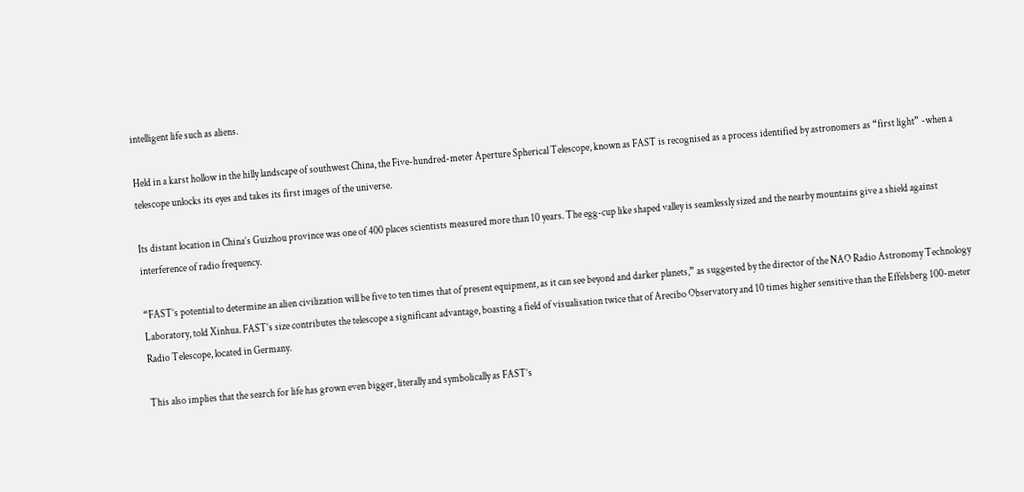intelligent life such as aliens.

Held in a karst hollow in the hilly landscape of southwest China, the Five-hundred-meter Aperture Spherical Telescope, known as FAST is recognised as a process identified by astronomers as “first light” -when a telescope unlocks its eyes and takes its first images of the universe.

Its distant location in China’s Guizhou province was one of 400 places scientists measured more than 10 years. The egg-cup like shaped valley is seamlessly sized and the nearby mountains give a shield against interference of radio frequency.

“FAST’s potential to determine an alien civilization will be five to ten times that of present equipment, as it can see beyond and darker planets,” as suggested by the director of the NAO Radio Astronomy Technology Laboratory, told Xinhua. FAST’s size contributes the telescope a significant advantage, boasting a field of visualisation twice that of Arecibo Observatory and 10 times higher sensitive than the Effelsberg 100-meter Radio Telescope, located in Germany.

This also implies that the search for life has grown even bigger, literally and symbolically as FAST’s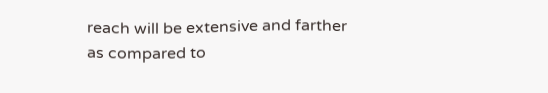reach will be extensive and farther as compared to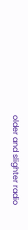older and slighter radio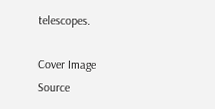telescopes.

Cover Image Source